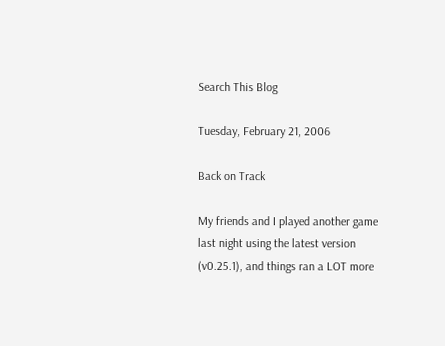Search This Blog

Tuesday, February 21, 2006

Back on Track

My friends and I played another game last night using the latest version (v0.25.1), and things ran a LOT more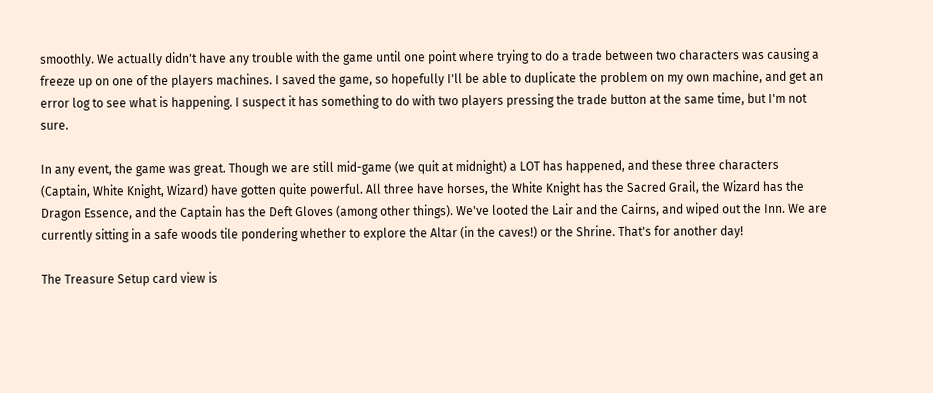smoothly. We actually didn't have any trouble with the game until one point where trying to do a trade between two characters was causing a freeze up on one of the players machines. I saved the game, so hopefully I'll be able to duplicate the problem on my own machine, and get an error log to see what is happening. I suspect it has something to do with two players pressing the trade button at the same time, but I'm not sure.

In any event, the game was great. Though we are still mid-game (we quit at midnight) a LOT has happened, and these three characters (Captain, White Knight, Wizard) have gotten quite powerful. All three have horses, the White Knight has the Sacred Grail, the Wizard has the Dragon Essence, and the Captain has the Deft Gloves (among other things). We've looted the Lair and the Cairns, and wiped out the Inn. We are currently sitting in a safe woods tile pondering whether to explore the Altar (in the caves!) or the Shrine. That's for another day!

The Treasure Setup card view is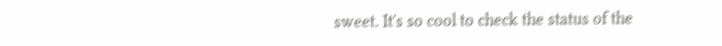sweet. It's so cool to check the status of the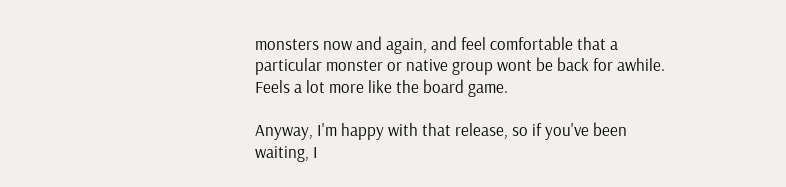monsters now and again, and feel comfortable that a particular monster or native group wont be back for awhile. Feels a lot more like the board game.

Anyway, I'm happy with that release, so if you've been waiting, I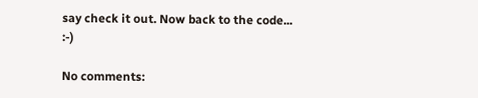say check it out. Now back to the code... :-)

No comments: